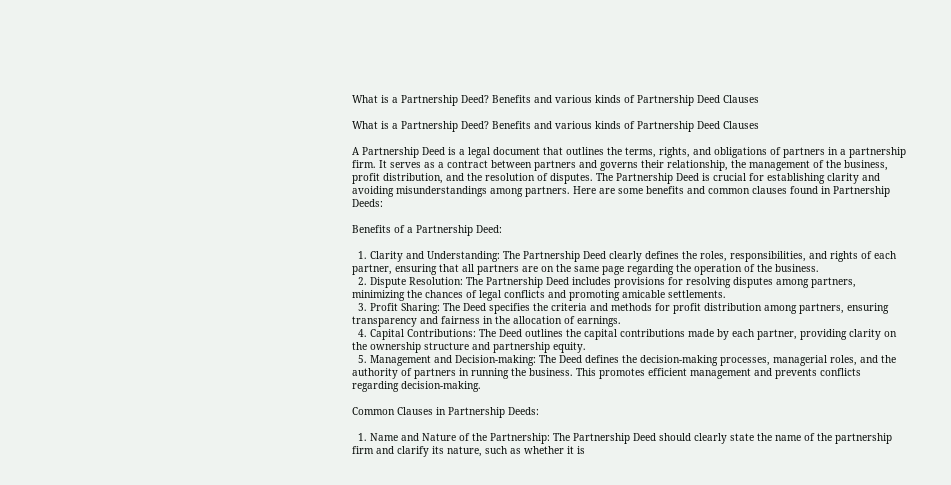What is a Partnership Deed? Benefits and various kinds of Partnership Deed Clauses

What is a Partnership Deed? Benefits and various kinds of Partnership Deed Clauses

A Partnership Deed is a legal document that outlines the terms, rights, and obligations of partners in a partnership firm. It serves as a contract between partners and governs their relationship, the management of the business, profit distribution, and the resolution of disputes. The Partnership Deed is crucial for establishing clarity and avoiding misunderstandings among partners. Here are some benefits and common clauses found in Partnership Deeds:

Benefits of a Partnership Deed:

  1. Clarity and Understanding: The Partnership Deed clearly defines the roles, responsibilities, and rights of each partner, ensuring that all partners are on the same page regarding the operation of the business.
  2. Dispute Resolution: The Partnership Deed includes provisions for resolving disputes among partners, minimizing the chances of legal conflicts and promoting amicable settlements.
  3. Profit Sharing: The Deed specifies the criteria and methods for profit distribution among partners, ensuring transparency and fairness in the allocation of earnings.
  4. Capital Contributions: The Deed outlines the capital contributions made by each partner, providing clarity on the ownership structure and partnership equity.
  5. Management and Decision-making: The Deed defines the decision-making processes, managerial roles, and the authority of partners in running the business. This promotes efficient management and prevents conflicts regarding decision-making.

Common Clauses in Partnership Deeds:

  1. Name and Nature of the Partnership: The Partnership Deed should clearly state the name of the partnership firm and clarify its nature, such as whether it is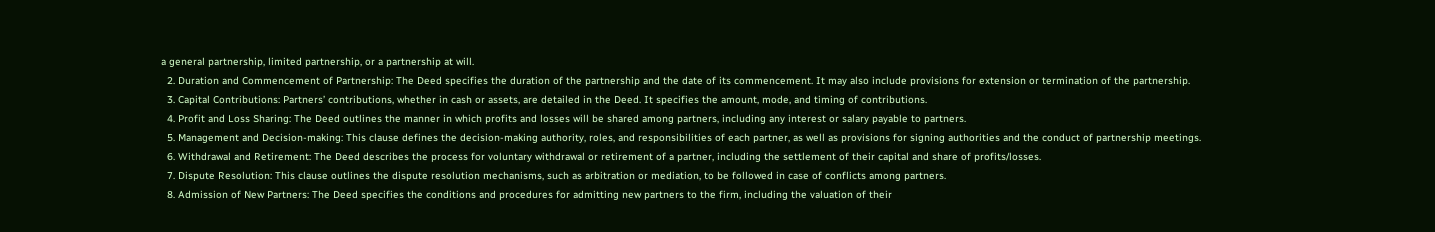a general partnership, limited partnership, or a partnership at will.
  2. Duration and Commencement of Partnership: The Deed specifies the duration of the partnership and the date of its commencement. It may also include provisions for extension or termination of the partnership.
  3. Capital Contributions: Partners’ contributions, whether in cash or assets, are detailed in the Deed. It specifies the amount, mode, and timing of contributions.
  4. Profit and Loss Sharing: The Deed outlines the manner in which profits and losses will be shared among partners, including any interest or salary payable to partners.
  5. Management and Decision-making: This clause defines the decision-making authority, roles, and responsibilities of each partner, as well as provisions for signing authorities and the conduct of partnership meetings.
  6. Withdrawal and Retirement: The Deed describes the process for voluntary withdrawal or retirement of a partner, including the settlement of their capital and share of profits/losses.
  7. Dispute Resolution: This clause outlines the dispute resolution mechanisms, such as arbitration or mediation, to be followed in case of conflicts among partners.
  8. Admission of New Partners: The Deed specifies the conditions and procedures for admitting new partners to the firm, including the valuation of their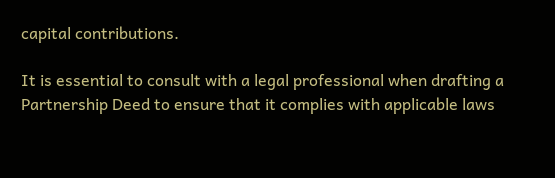capital contributions.

It is essential to consult with a legal professional when drafting a Partnership Deed to ensure that it complies with applicable laws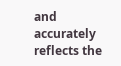and accurately reflects the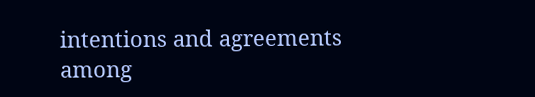intentions and agreements among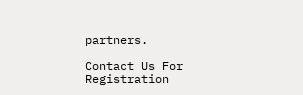partners.

Contact Us For Registration